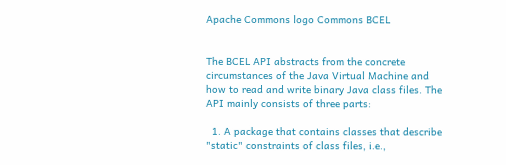Apache Commons logo Commons BCEL


The BCEL API abstracts from the concrete circumstances of the Java Virtual Machine and how to read and write binary Java class files. The API mainly consists of three parts:

  1. A package that contains classes that describe "static" constraints of class files, i.e.,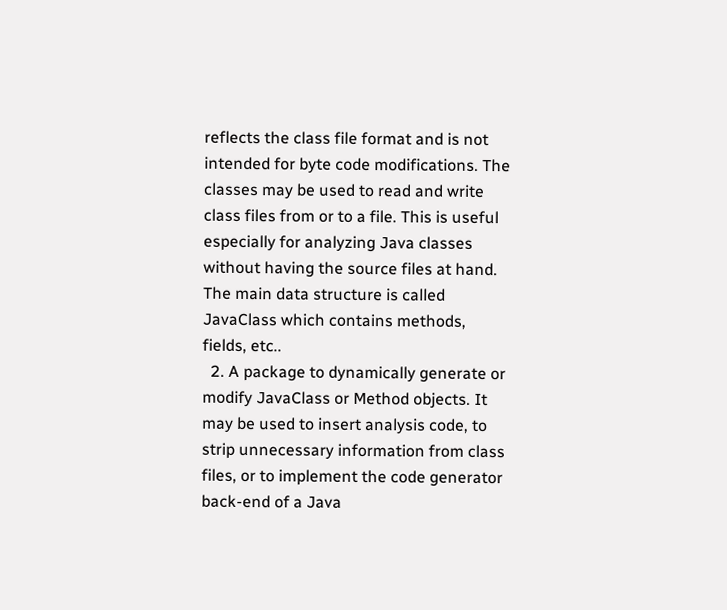reflects the class file format and is not intended for byte code modifications. The classes may be used to read and write class files from or to a file. This is useful especially for analyzing Java classes without having the source files at hand. The main data structure is called JavaClass which contains methods, fields, etc..
  2. A package to dynamically generate or modify JavaClass or Method objects. It may be used to insert analysis code, to strip unnecessary information from class files, or to implement the code generator back-end of a Java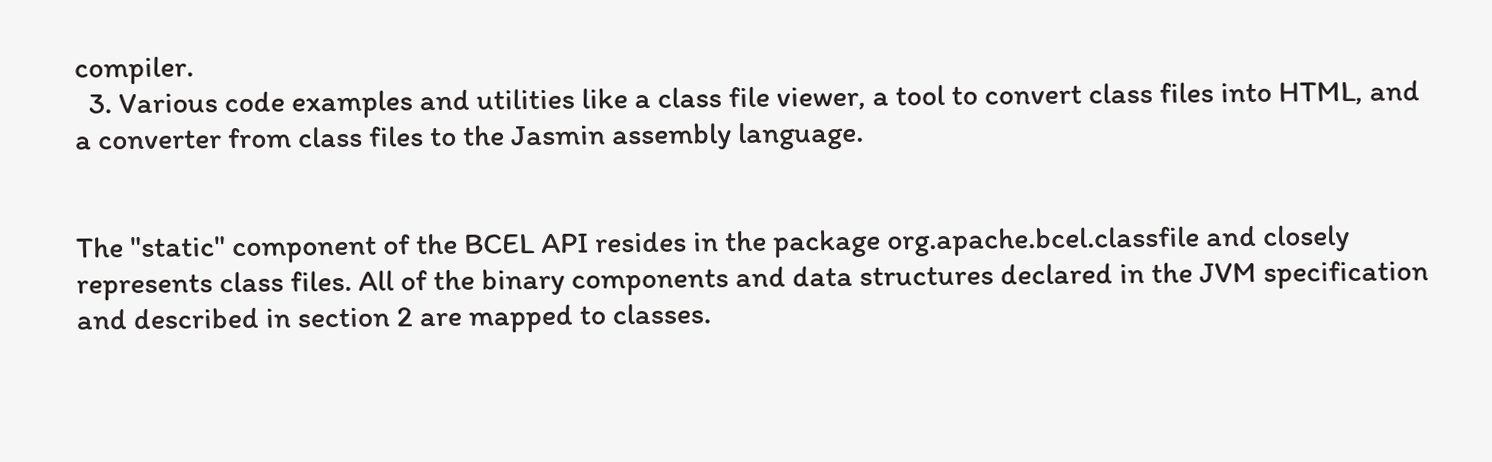compiler.
  3. Various code examples and utilities like a class file viewer, a tool to convert class files into HTML, and a converter from class files to the Jasmin assembly language.


The "static" component of the BCEL API resides in the package org.apache.bcel.classfile and closely represents class files. All of the binary components and data structures declared in the JVM specification and described in section 2 are mapped to classes.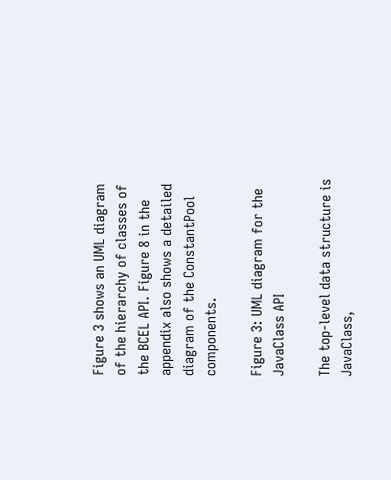Figure 3 shows an UML diagram of the hierarchy of classes of the BCEL API. Figure 8 in the appendix also shows a detailed diagram of the ConstantPool components.

Figure 3: UML diagram for the JavaClass API

The top-level data structure is JavaClass,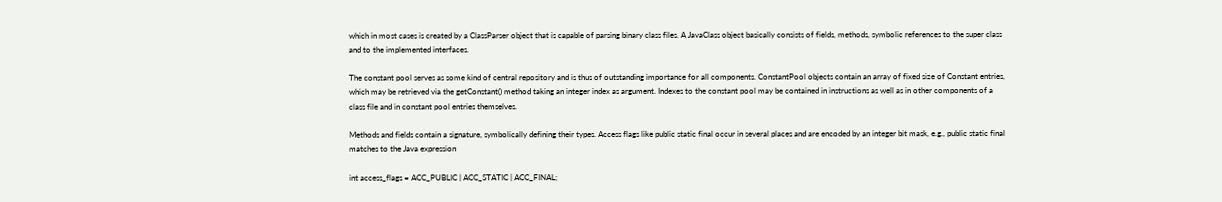which in most cases is created by a ClassParser object that is capable of parsing binary class files. A JavaClass object basically consists of fields, methods, symbolic references to the super class and to the implemented interfaces.

The constant pool serves as some kind of central repository and is thus of outstanding importance for all components. ConstantPool objects contain an array of fixed size of Constant entries, which may be retrieved via the getConstant() method taking an integer index as argument. Indexes to the constant pool may be contained in instructions as well as in other components of a class file and in constant pool entries themselves.

Methods and fields contain a signature, symbolically defining their types. Access flags like public static final occur in several places and are encoded by an integer bit mask, e.g., public static final matches to the Java expression

int access_flags = ACC_PUBLIC | ACC_STATIC | ACC_FINAL;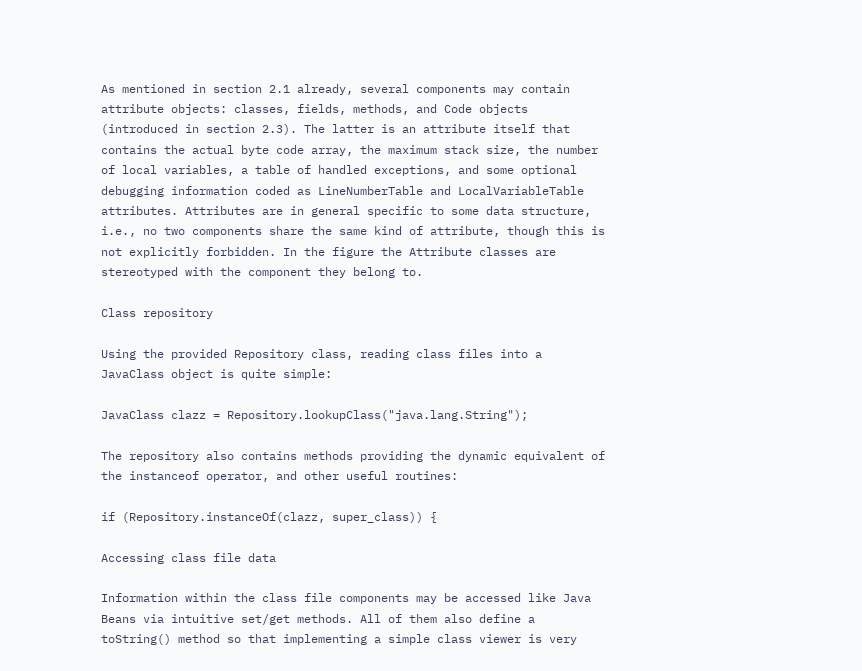As mentioned in section 2.1 already, several components may contain attribute objects: classes, fields, methods, and Code objects (introduced in section 2.3). The latter is an attribute itself that contains the actual byte code array, the maximum stack size, the number of local variables, a table of handled exceptions, and some optional debugging information coded as LineNumberTable and LocalVariableTable attributes. Attributes are in general specific to some data structure, i.e., no two components share the same kind of attribute, though this is not explicitly forbidden. In the figure the Attribute classes are stereotyped with the component they belong to.

Class repository

Using the provided Repository class, reading class files into a JavaClass object is quite simple:

JavaClass clazz = Repository.lookupClass("java.lang.String");

The repository also contains methods providing the dynamic equivalent of the instanceof operator, and other useful routines:

if (Repository.instanceOf(clazz, super_class)) {

Accessing class file data

Information within the class file components may be accessed like Java Beans via intuitive set/get methods. All of them also define a toString() method so that implementing a simple class viewer is very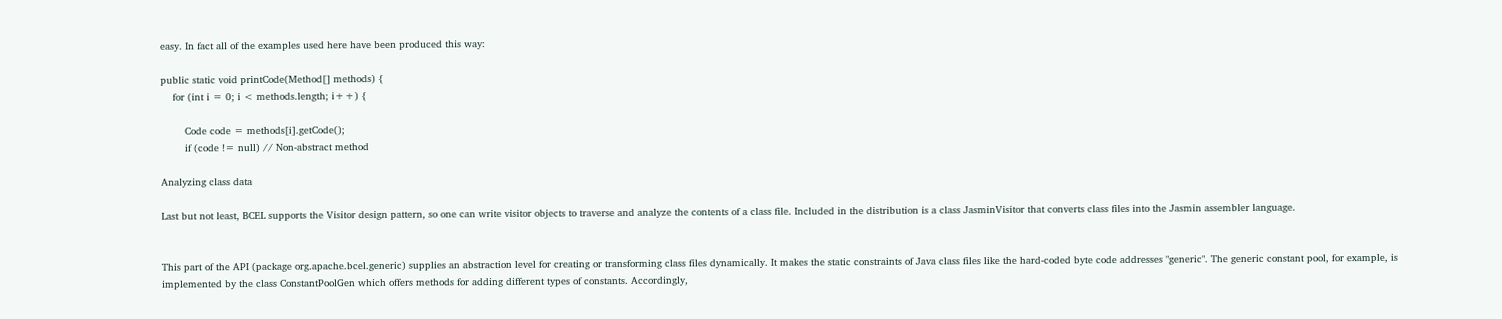easy. In fact all of the examples used here have been produced this way:

public static void printCode(Method[] methods) {
    for (int i = 0; i < methods.length; i++) {

        Code code = methods[i].getCode();
        if (code != null) // Non-abstract method

Analyzing class data

Last but not least, BCEL supports the Visitor design pattern, so one can write visitor objects to traverse and analyze the contents of a class file. Included in the distribution is a class JasminVisitor that converts class files into the Jasmin assembler language.


This part of the API (package org.apache.bcel.generic) supplies an abstraction level for creating or transforming class files dynamically. It makes the static constraints of Java class files like the hard-coded byte code addresses "generic". The generic constant pool, for example, is implemented by the class ConstantPoolGen which offers methods for adding different types of constants. Accordingly,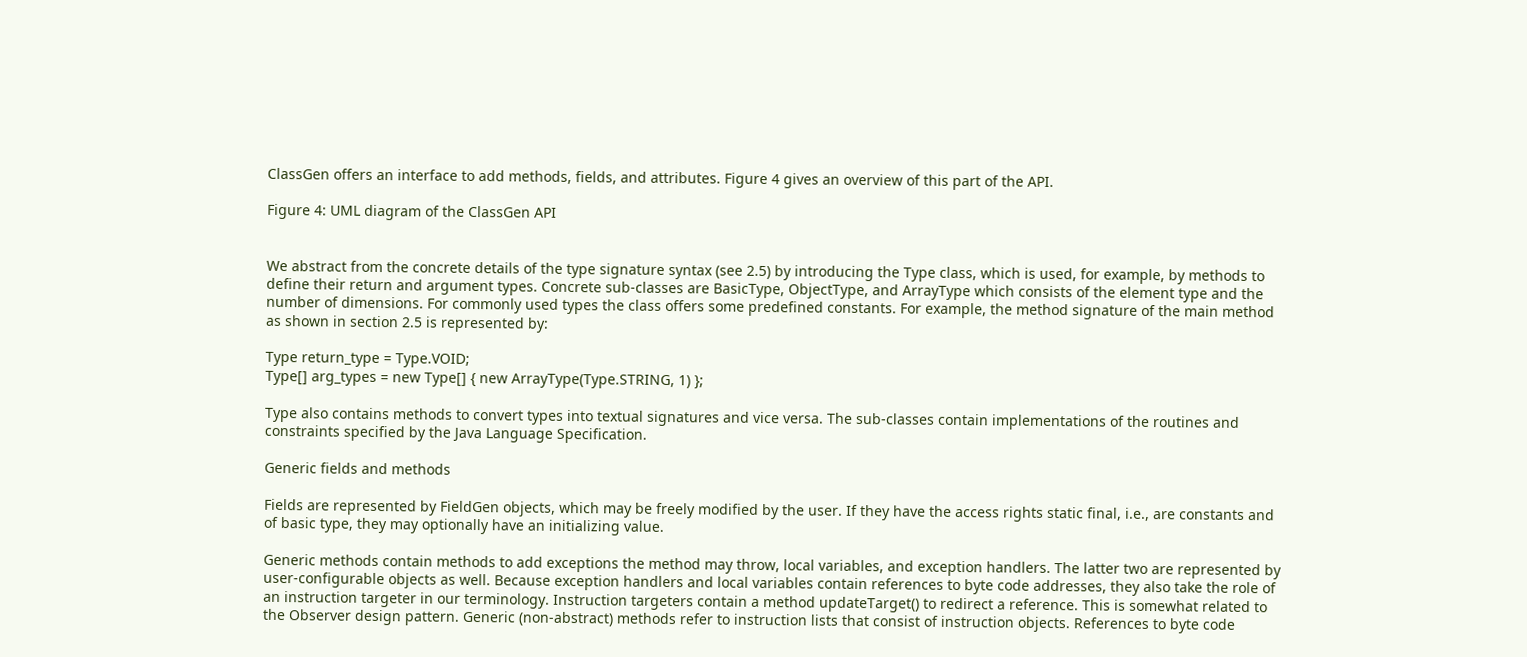ClassGen offers an interface to add methods, fields, and attributes. Figure 4 gives an overview of this part of the API.

Figure 4: UML diagram of the ClassGen API


We abstract from the concrete details of the type signature syntax (see 2.5) by introducing the Type class, which is used, for example, by methods to define their return and argument types. Concrete sub-classes are BasicType, ObjectType, and ArrayType which consists of the element type and the number of dimensions. For commonly used types the class offers some predefined constants. For example, the method signature of the main method as shown in section 2.5 is represented by:

Type return_type = Type.VOID;
Type[] arg_types = new Type[] { new ArrayType(Type.STRING, 1) };

Type also contains methods to convert types into textual signatures and vice versa. The sub-classes contain implementations of the routines and constraints specified by the Java Language Specification.

Generic fields and methods

Fields are represented by FieldGen objects, which may be freely modified by the user. If they have the access rights static final, i.e., are constants and of basic type, they may optionally have an initializing value.

Generic methods contain methods to add exceptions the method may throw, local variables, and exception handlers. The latter two are represented by user-configurable objects as well. Because exception handlers and local variables contain references to byte code addresses, they also take the role of an instruction targeter in our terminology. Instruction targeters contain a method updateTarget() to redirect a reference. This is somewhat related to the Observer design pattern. Generic (non-abstract) methods refer to instruction lists that consist of instruction objects. References to byte code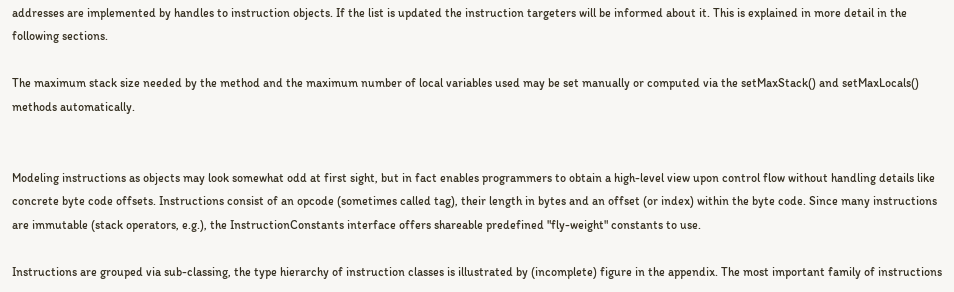addresses are implemented by handles to instruction objects. If the list is updated the instruction targeters will be informed about it. This is explained in more detail in the following sections.

The maximum stack size needed by the method and the maximum number of local variables used may be set manually or computed via the setMaxStack() and setMaxLocals() methods automatically.


Modeling instructions as objects may look somewhat odd at first sight, but in fact enables programmers to obtain a high-level view upon control flow without handling details like concrete byte code offsets. Instructions consist of an opcode (sometimes called tag), their length in bytes and an offset (or index) within the byte code. Since many instructions are immutable (stack operators, e.g.), the InstructionConstants interface offers shareable predefined "fly-weight" constants to use.

Instructions are grouped via sub-classing, the type hierarchy of instruction classes is illustrated by (incomplete) figure in the appendix. The most important family of instructions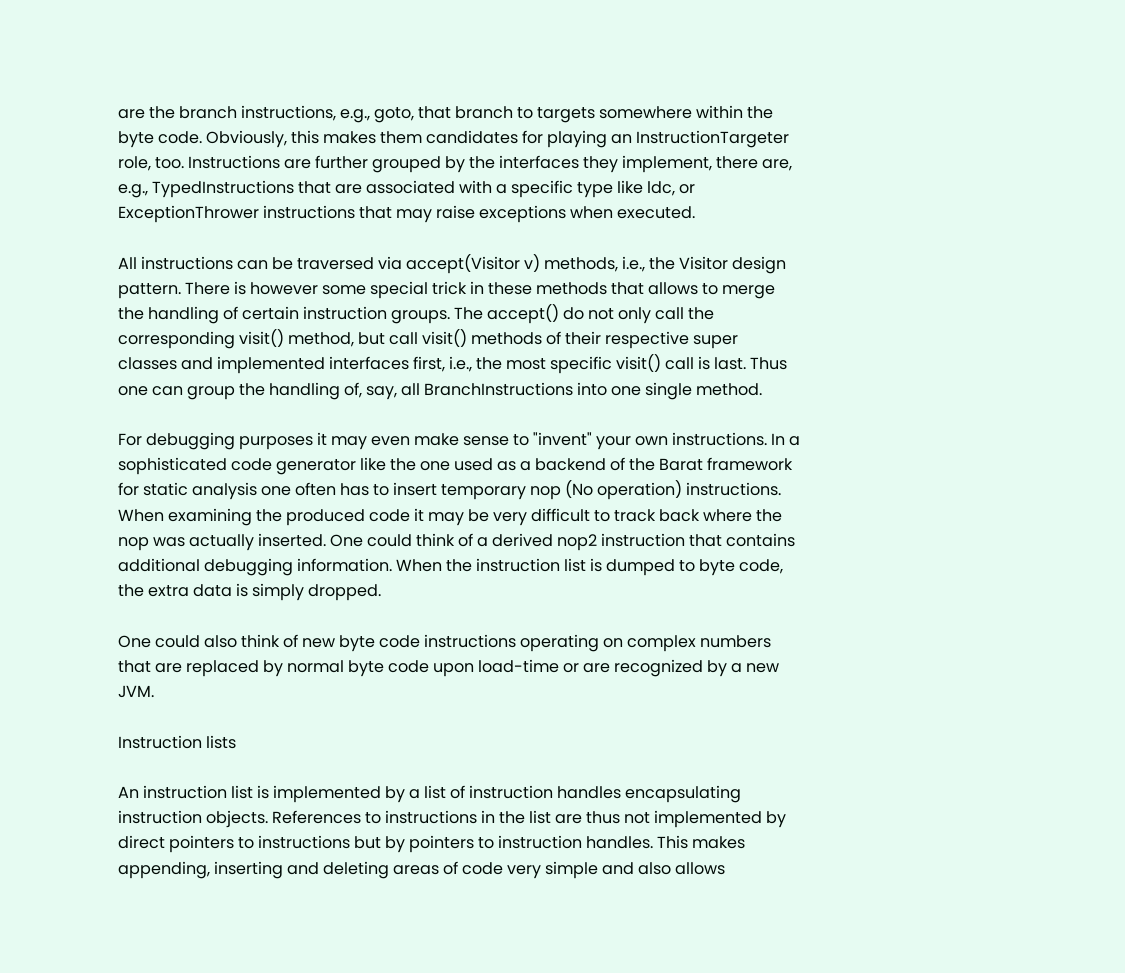are the branch instructions, e.g., goto, that branch to targets somewhere within the byte code. Obviously, this makes them candidates for playing an InstructionTargeter role, too. Instructions are further grouped by the interfaces they implement, there are, e.g., TypedInstructions that are associated with a specific type like ldc, or ExceptionThrower instructions that may raise exceptions when executed.

All instructions can be traversed via accept(Visitor v) methods, i.e., the Visitor design pattern. There is however some special trick in these methods that allows to merge the handling of certain instruction groups. The accept() do not only call the corresponding visit() method, but call visit() methods of their respective super classes and implemented interfaces first, i.e., the most specific visit() call is last. Thus one can group the handling of, say, all BranchInstructions into one single method.

For debugging purposes it may even make sense to "invent" your own instructions. In a sophisticated code generator like the one used as a backend of the Barat framework for static analysis one often has to insert temporary nop (No operation) instructions. When examining the produced code it may be very difficult to track back where the nop was actually inserted. One could think of a derived nop2 instruction that contains additional debugging information. When the instruction list is dumped to byte code, the extra data is simply dropped.

One could also think of new byte code instructions operating on complex numbers that are replaced by normal byte code upon load-time or are recognized by a new JVM.

Instruction lists

An instruction list is implemented by a list of instruction handles encapsulating instruction objects. References to instructions in the list are thus not implemented by direct pointers to instructions but by pointers to instruction handles. This makes appending, inserting and deleting areas of code very simple and also allows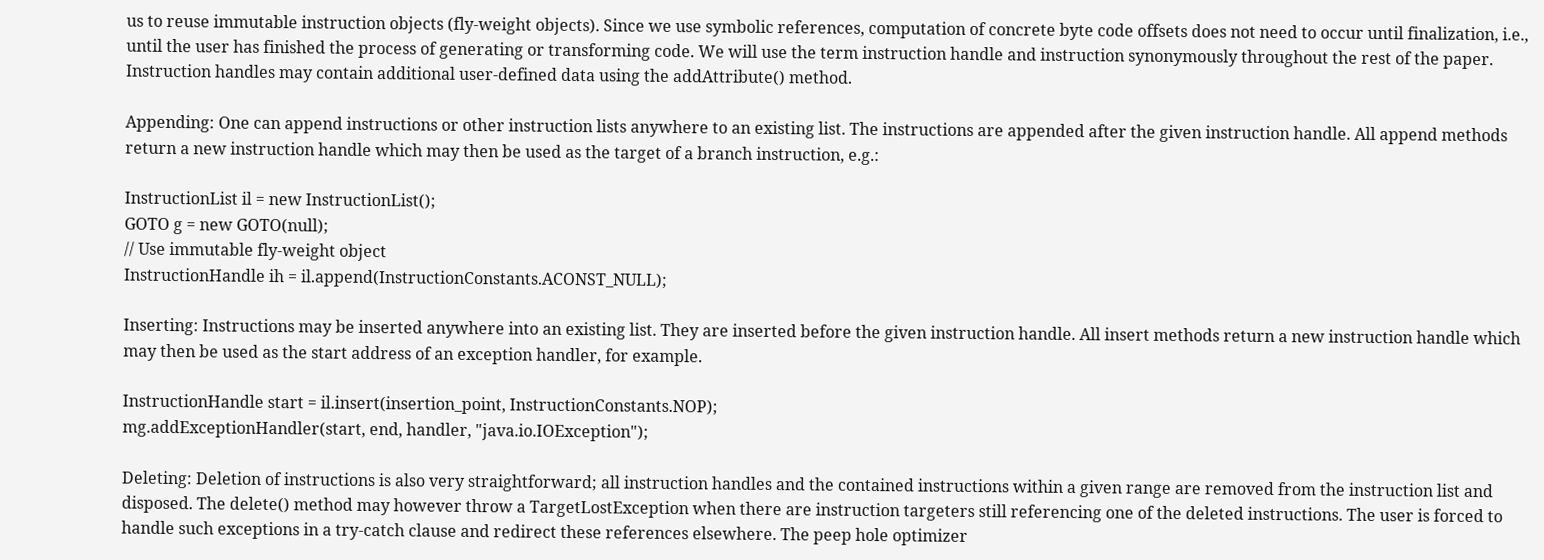us to reuse immutable instruction objects (fly-weight objects). Since we use symbolic references, computation of concrete byte code offsets does not need to occur until finalization, i.e., until the user has finished the process of generating or transforming code. We will use the term instruction handle and instruction synonymously throughout the rest of the paper. Instruction handles may contain additional user-defined data using the addAttribute() method.

Appending: One can append instructions or other instruction lists anywhere to an existing list. The instructions are appended after the given instruction handle. All append methods return a new instruction handle which may then be used as the target of a branch instruction, e.g.:

InstructionList il = new InstructionList();
GOTO g = new GOTO(null);
// Use immutable fly-weight object
InstructionHandle ih = il.append(InstructionConstants.ACONST_NULL);

Inserting: Instructions may be inserted anywhere into an existing list. They are inserted before the given instruction handle. All insert methods return a new instruction handle which may then be used as the start address of an exception handler, for example.

InstructionHandle start = il.insert(insertion_point, InstructionConstants.NOP);
mg.addExceptionHandler(start, end, handler, "java.io.IOException");

Deleting: Deletion of instructions is also very straightforward; all instruction handles and the contained instructions within a given range are removed from the instruction list and disposed. The delete() method may however throw a TargetLostException when there are instruction targeters still referencing one of the deleted instructions. The user is forced to handle such exceptions in a try-catch clause and redirect these references elsewhere. The peep hole optimizer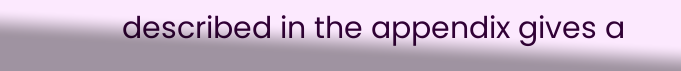described in the appendix gives a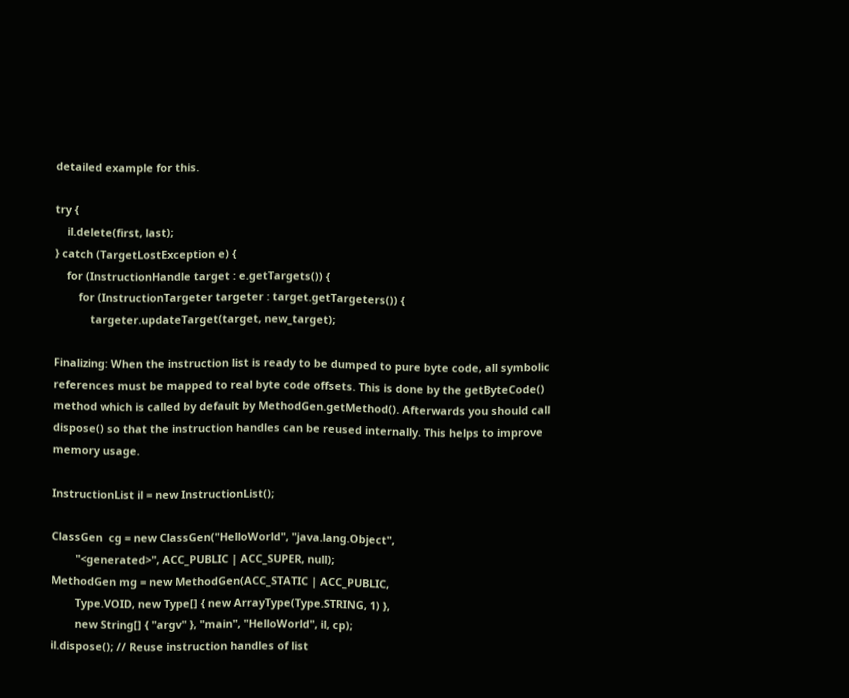detailed example for this.

try {
    il.delete(first, last);
} catch (TargetLostException e) {
    for (InstructionHandle target : e.getTargets()) {
        for (InstructionTargeter targeter : target.getTargeters()) {
            targeter.updateTarget(target, new_target);

Finalizing: When the instruction list is ready to be dumped to pure byte code, all symbolic references must be mapped to real byte code offsets. This is done by the getByteCode() method which is called by default by MethodGen.getMethod(). Afterwards you should call dispose() so that the instruction handles can be reused internally. This helps to improve memory usage.

InstructionList il = new InstructionList();

ClassGen  cg = new ClassGen("HelloWorld", "java.lang.Object",
        "<generated>", ACC_PUBLIC | ACC_SUPER, null);
MethodGen mg = new MethodGen(ACC_STATIC | ACC_PUBLIC,
        Type.VOID, new Type[] { new ArrayType(Type.STRING, 1) },
        new String[] { "argv" }, "main", "HelloWorld", il, cp);
il.dispose(); // Reuse instruction handles of list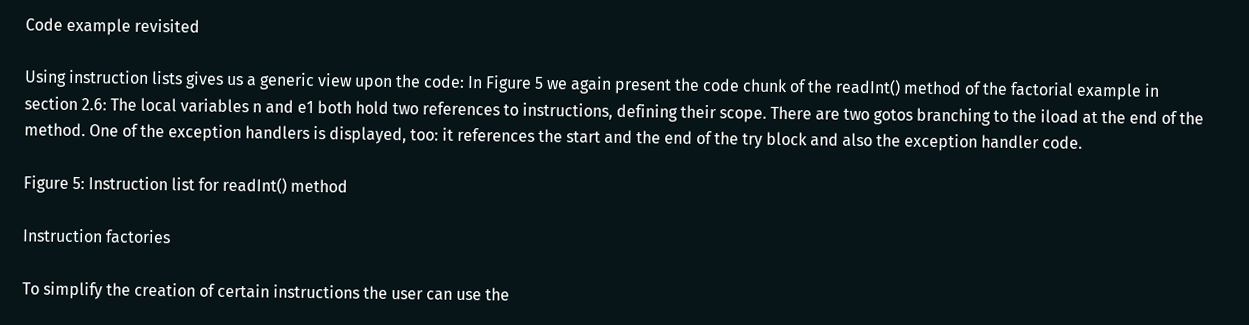Code example revisited

Using instruction lists gives us a generic view upon the code: In Figure 5 we again present the code chunk of the readInt() method of the factorial example in section 2.6: The local variables n and e1 both hold two references to instructions, defining their scope. There are two gotos branching to the iload at the end of the method. One of the exception handlers is displayed, too: it references the start and the end of the try block and also the exception handler code.

Figure 5: Instruction list for readInt() method

Instruction factories

To simplify the creation of certain instructions the user can use the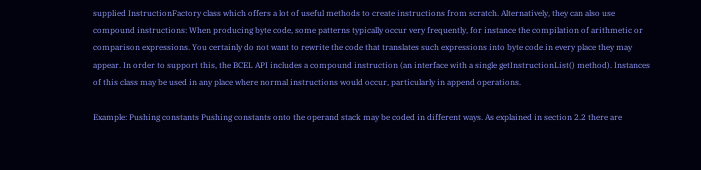supplied InstructionFactory class which offers a lot of useful methods to create instructions from scratch. Alternatively, they can also use compound instructions: When producing byte code, some patterns typically occur very frequently, for instance the compilation of arithmetic or comparison expressions. You certainly do not want to rewrite the code that translates such expressions into byte code in every place they may appear. In order to support this, the BCEL API includes a compound instruction (an interface with a single getInstructionList() method). Instances of this class may be used in any place where normal instructions would occur, particularly in append operations.

Example: Pushing constants Pushing constants onto the operand stack may be coded in different ways. As explained in section 2.2 there are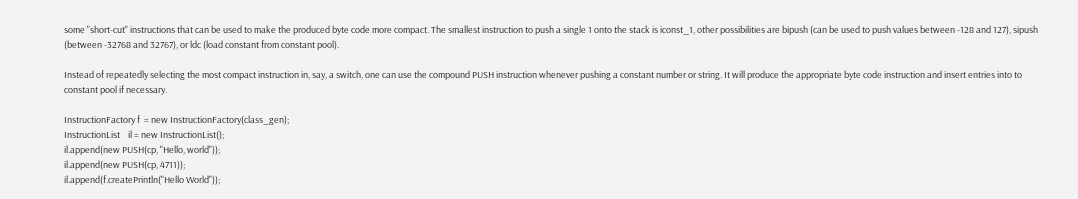some "short-cut" instructions that can be used to make the produced byte code more compact. The smallest instruction to push a single 1 onto the stack is iconst_1, other possibilities are bipush (can be used to push values between -128 and 127), sipush (between -32768 and 32767), or ldc (load constant from constant pool).

Instead of repeatedly selecting the most compact instruction in, say, a switch, one can use the compound PUSH instruction whenever pushing a constant number or string. It will produce the appropriate byte code instruction and insert entries into to constant pool if necessary.

InstructionFactory f  = new InstructionFactory(class_gen);
InstructionList    il = new InstructionList();
il.append(new PUSH(cp, "Hello, world"));
il.append(new PUSH(cp, 4711));
il.append(f.createPrintln("Hello World"));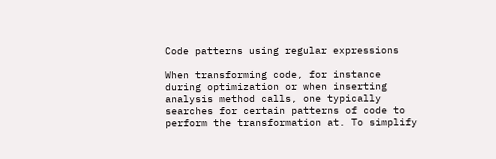Code patterns using regular expressions

When transforming code, for instance during optimization or when inserting analysis method calls, one typically searches for certain patterns of code to perform the transformation at. To simplify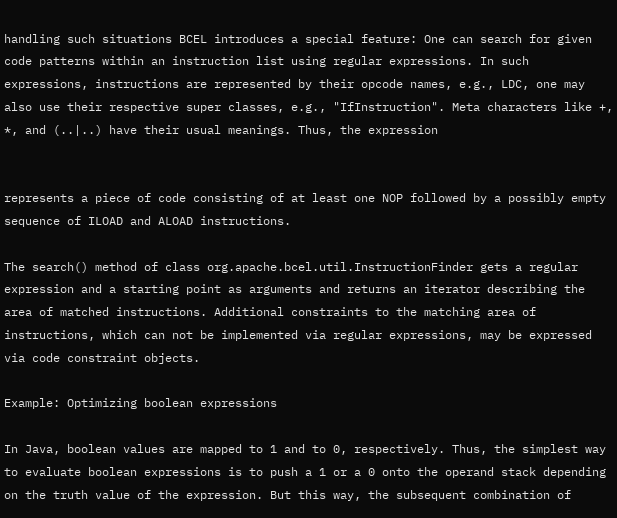handling such situations BCEL introduces a special feature: One can search for given code patterns within an instruction list using regular expressions. In such expressions, instructions are represented by their opcode names, e.g., LDC, one may also use their respective super classes, e.g., "IfInstruction". Meta characters like +, *, and (..|..) have their usual meanings. Thus, the expression


represents a piece of code consisting of at least one NOP followed by a possibly empty sequence of ILOAD and ALOAD instructions.

The search() method of class org.apache.bcel.util.InstructionFinder gets a regular expression and a starting point as arguments and returns an iterator describing the area of matched instructions. Additional constraints to the matching area of instructions, which can not be implemented via regular expressions, may be expressed via code constraint objects.

Example: Optimizing boolean expressions

In Java, boolean values are mapped to 1 and to 0, respectively. Thus, the simplest way to evaluate boolean expressions is to push a 1 or a 0 onto the operand stack depending on the truth value of the expression. But this way, the subsequent combination of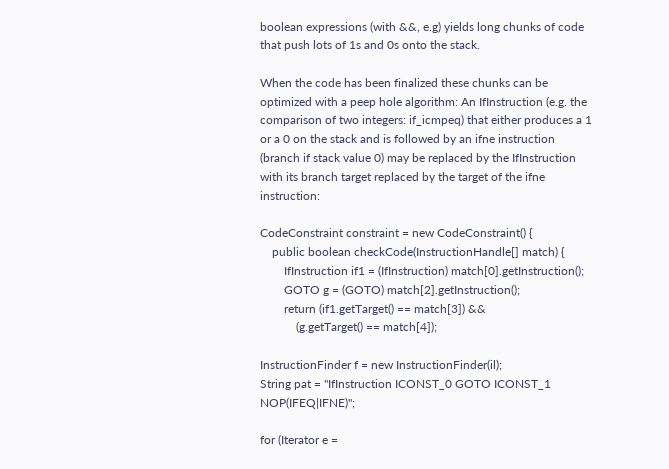boolean expressions (with &&, e.g) yields long chunks of code that push lots of 1s and 0s onto the stack.

When the code has been finalized these chunks can be optimized with a peep hole algorithm: An IfInstruction (e.g. the comparison of two integers: if_icmpeq) that either produces a 1 or a 0 on the stack and is followed by an ifne instruction (branch if stack value 0) may be replaced by the IfInstruction with its branch target replaced by the target of the ifne instruction:

CodeConstraint constraint = new CodeConstraint() {
    public boolean checkCode(InstructionHandle[] match) {
        IfInstruction if1 = (IfInstruction) match[0].getInstruction();
        GOTO g = (GOTO) match[2].getInstruction();
        return (if1.getTarget() == match[3]) &&
            (g.getTarget() == match[4]);

InstructionFinder f = new InstructionFinder(il);
String pat = "IfInstruction ICONST_0 GOTO ICONST_1 NOP(IFEQ|IFNE)";

for (Iterator e =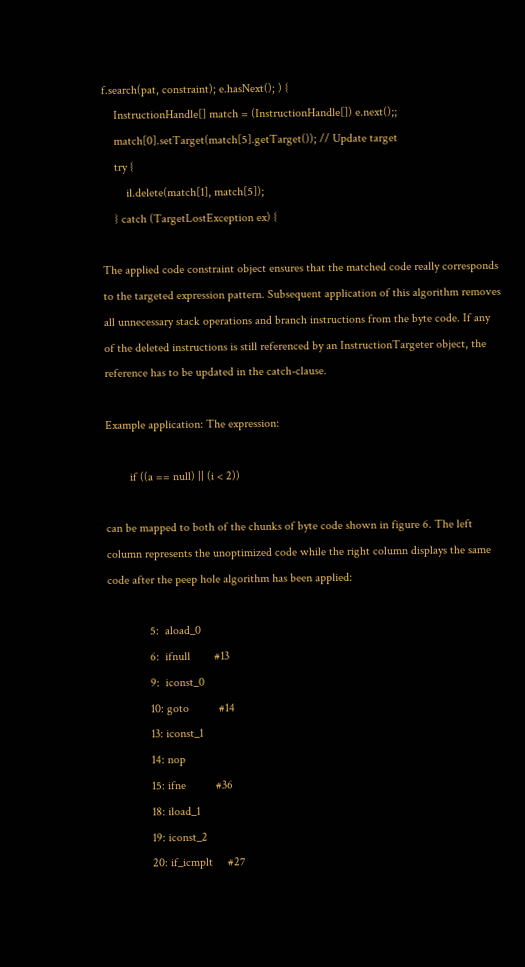f.search(pat, constraint); e.hasNext(); ) {
    InstructionHandle[] match = (InstructionHandle[]) e.next();;
    match[0].setTarget(match[5].getTarget()); // Update target
    try {
        il.delete(match[1], match[5]);
    } catch (TargetLostException ex) {

The applied code constraint object ensures that the matched code really corresponds to the targeted expression pattern. Subsequent application of this algorithm removes all unnecessary stack operations and branch instructions from the byte code. If any of the deleted instructions is still referenced by an InstructionTargeter object, the reference has to be updated in the catch-clause.

Example application: The expression:

        if ((a == null) || (i < 2))

can be mapped to both of the chunks of byte code shown in figure 6. The left column represents the unoptimized code while the right column displays the same code after the peep hole algorithm has been applied:

              5:  aload_0
              6:  ifnull        #13
              9:  iconst_0
              10: goto          #14
              13: iconst_1
              14: nop
              15: ifne          #36
              18: iload_1
              19: iconst_2
              20: if_icmplt     #27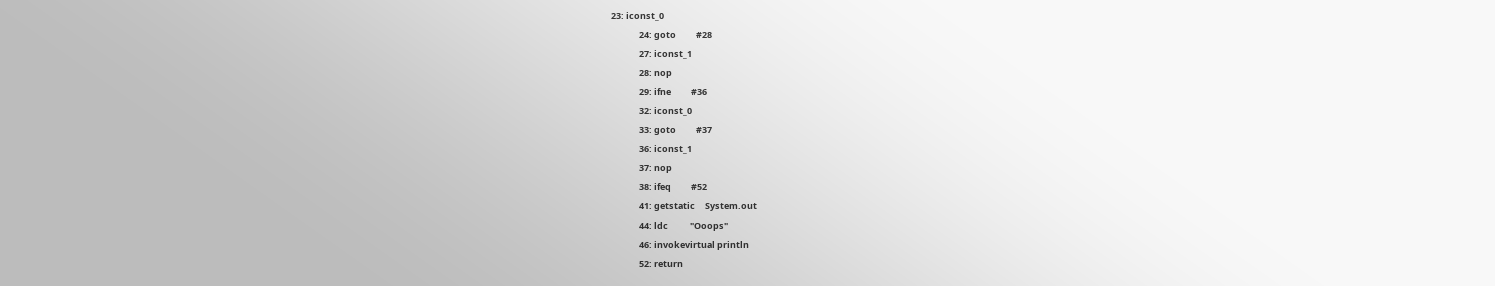23: iconst_0
              24: goto          #28
              27: iconst_1
              28: nop
              29: ifne          #36
              32: iconst_0
              33: goto          #37
              36: iconst_1
              37: nop
              38: ifeq          #52
              41: getstatic     System.out
              44: ldc           "Ooops"
              46: invokevirtual println
              52: return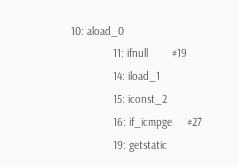10: aload_0
              11: ifnull        #19
              14: iload_1
              15: iconst_2
              16: if_icmpge     #27
              19: getstatic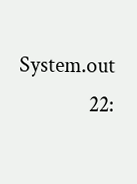System.out
              22: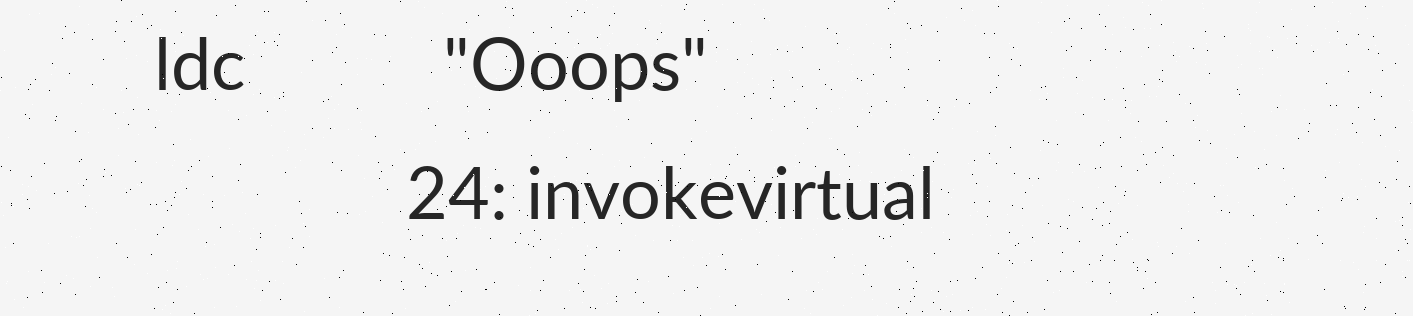ldc           "Ooops"
              24: invokevirtual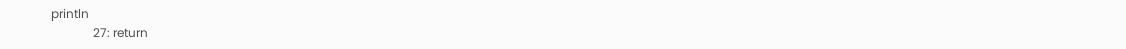println
              27: return